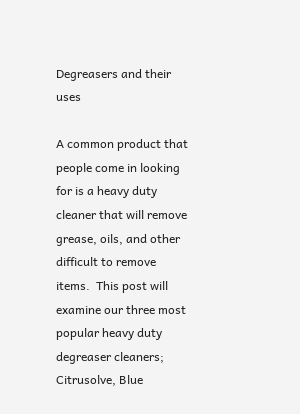Degreasers and their uses

A common product that people come in looking for is a heavy duty cleaner that will remove grease, oils, and other difficult to remove items.  This post will examine our three most popular heavy duty degreaser cleaners; Citrusolve, Blue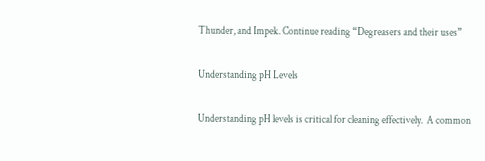Thunder, and Impek. Continue reading “Degreasers and their uses”

Understanding pH Levels

Understanding pH levels is critical for cleaning effectively.  A common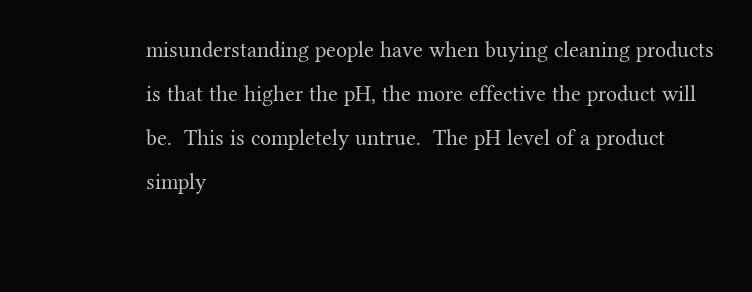misunderstanding people have when buying cleaning products is that the higher the pH, the more effective the product will be.  This is completely untrue.  The pH level of a product simply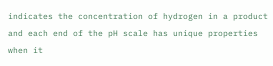indicates the concentration of hydrogen in a product and each end of the pH scale has unique properties when it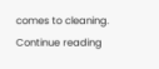comes to cleaning. Continue reading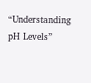“Understanding pH Levels”